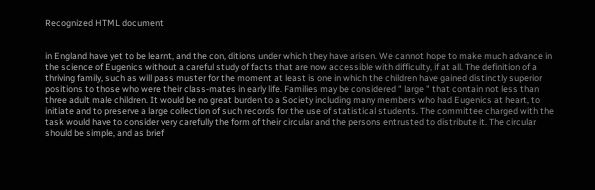Recognized HTML document


in England have yet to be learnt, and the con, ditions under which they have arisen. We cannot hope to make much advance in the science of Eugenics without a careful study of facts that are now accessible with difficulty, if at all. The definition of a thriving family, such as will pass muster for the moment at least is one in which the children have gained distinctly superior positions to those who were their class-mates in early life. Families may be considered " large " that contain not less than three adult male children. It would be no great burden to a Society including many members who had Eugenics at heart, to initiate and to preserve a large collection of such records for the use of statistical students. The committee charged with the task would have to consider very carefully the form of their circular and the persons entrusted to distribute it. The circular should be simple, and as brief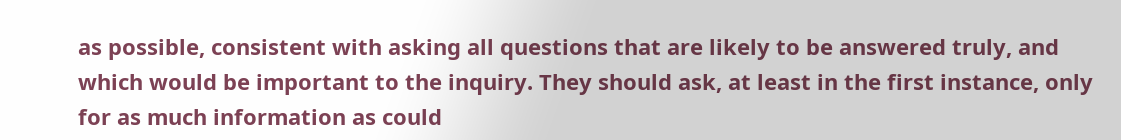as possible, consistent with asking all questions that are likely to be answered truly, and which would be important to the inquiry. They should ask, at least in the first instance, only for as much information as could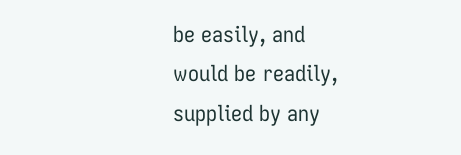be easily, and would be readily, supplied by any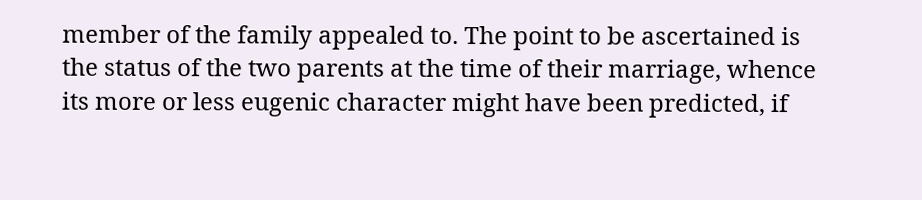member of the family appealed to. The point to be ascertained is the status of the two parents at the time of their marriage, whence its more or less eugenic character might have been predicted, if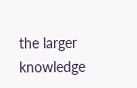the larger knowledge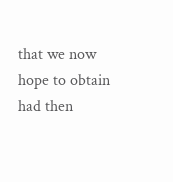that we now hope to obtain had then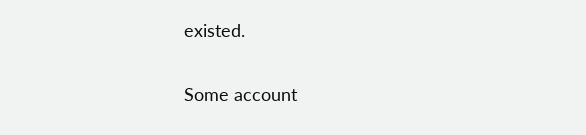existed.

Some account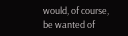would, of course, be wanted of